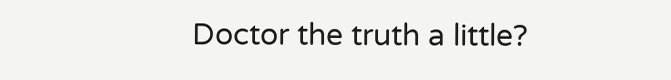Doctor the truth a little?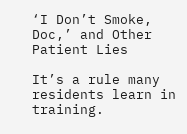‘I Don’t Smoke, Doc,’ and Other Patient Lies

It’s a rule many residents learn in training.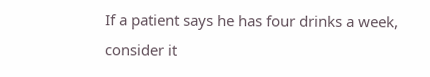If a patient says he has four drinks a week, consider it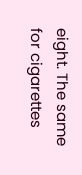eight. The same for cigarettes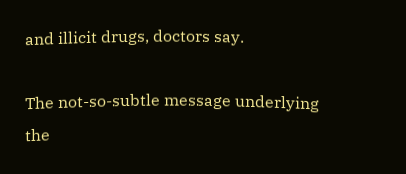and illicit drugs, doctors say.

The not-so-subtle message underlying the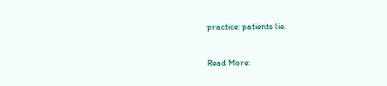practice: patients lie.

Read More: